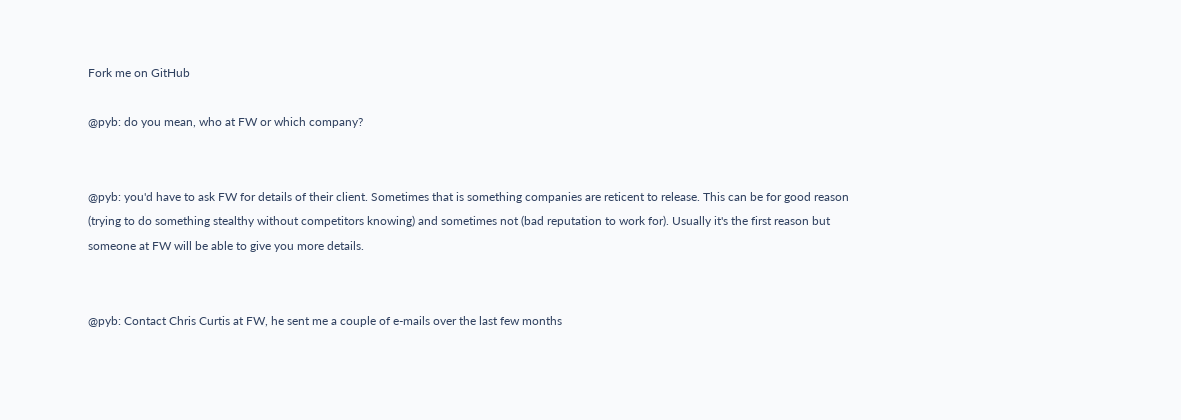Fork me on GitHub

@pyb: do you mean, who at FW or which company?


@pyb: you'd have to ask FW for details of their client. Sometimes that is something companies are reticent to release. This can be for good reason (trying to do something stealthy without competitors knowing) and sometimes not (bad reputation to work for). Usually it's the first reason but someone at FW will be able to give you more details.


@pyb: Contact Chris Curtis at FW, he sent me a couple of e-mails over the last few months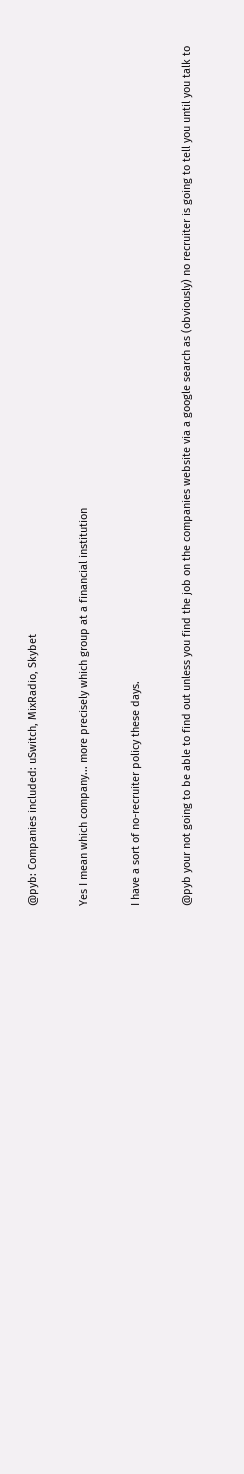@pyb: Companies included: uSwitch, MixRadio, Skybet


Yes I mean which company... more precisely which group at a financial institution


I have a sort of no-recruiter policy these days.


@pyb your not going to be able to find out unless you find the job on the companies website via a google search as (obviously) no recruiter is going to tell you until you talk to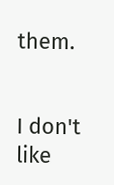them.


I don't like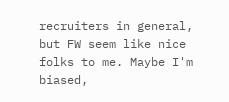recruiters in general, but FW seem like nice folks to me. Maybe I'm biased,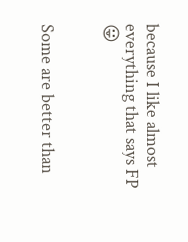because I like almost everything that says FP 😛


Some are better than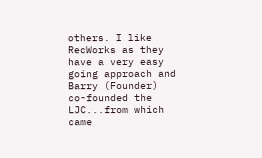others. I like RecWorks as they have a very easy going approach and Barry (Founder) co-founded the LJC...from which came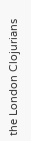the London Clojurians